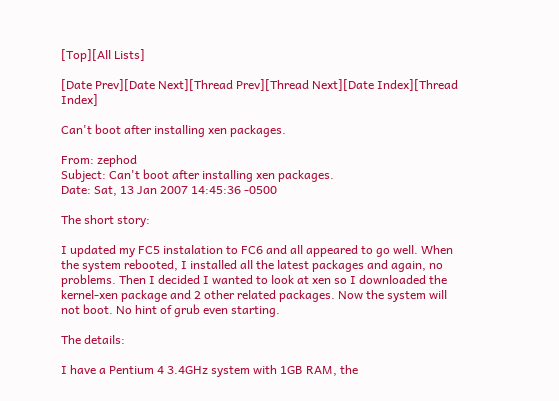[Top][All Lists]

[Date Prev][Date Next][Thread Prev][Thread Next][Date Index][Thread Index]

Can't boot after installing xen packages.

From: zephod
Subject: Can't boot after installing xen packages.
Date: Sat, 13 Jan 2007 14:45:36 -0500

The short story:

I updated my FC5 instalation to FC6 and all appeared to go well. When
the system rebooted, I installed all the latest packages and again, no
problems. Then I decided I wanted to look at xen so I downloaded the
kernel-xen package and 2 other related packages. Now the system will
not boot. No hint of grub even starting.

The details:

I have a Pentium 4 3.4GHz system with 1GB RAM, the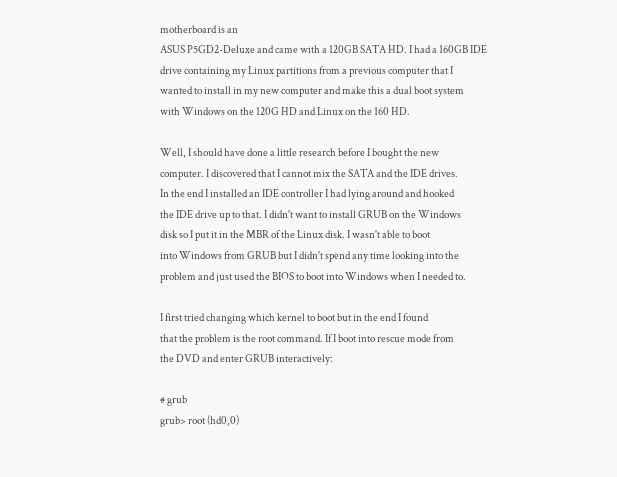motherboard is an
ASUS P5GD2-Deluxe and came with a 120GB SATA HD. I had a 160GB IDE
drive containing my Linux partitions from a previous computer that I
wanted to install in my new computer and make this a dual boot system
with Windows on the 120G HD and Linux on the 160 HD.

Well, I should have done a little research before I bought the new
computer. I discovered that I cannot mix the SATA and the IDE drives.
In the end I installed an IDE controller I had lying around and hooked
the IDE drive up to that. I didn't want to install GRUB on the Windows
disk so I put it in the MBR of the Linux disk. I wasn't able to boot
into Windows from GRUB but I didn't spend any time looking into the
problem and just used the BIOS to boot into Windows when I needed to.

I first tried changing which kernel to boot but in the end I found
that the problem is the root command. If I boot into rescue mode from
the DVD and enter GRUB interactively:

# grub
grub> root (hd0,0)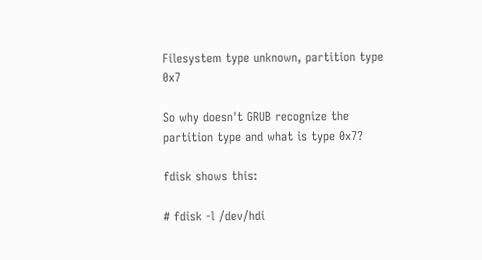Filesystem type unknown, partition type 0x7

So why doesn't GRUB recognize the partition type and what is type 0x7?

fdisk shows this:

# fdisk -l /dev/hdi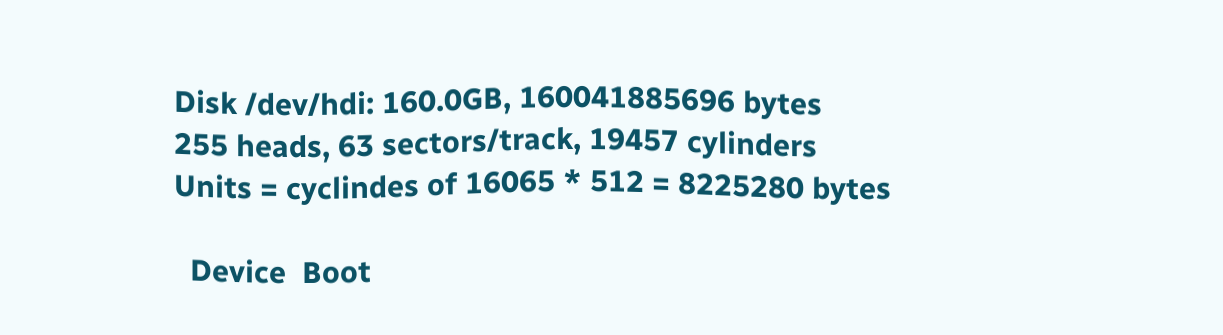Disk /dev/hdi: 160.0GB, 160041885696 bytes
255 heads, 63 sectors/track, 19457 cylinders
Units = cyclindes of 16065 * 512 = 8225280 bytes

  Device  Boot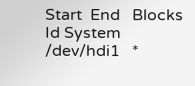Start  End   Blocks    Id System
/dev/hdi1   *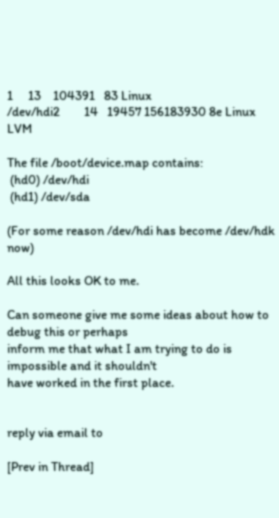1     13    104391   83 Linux
/dev/hdi2        14   19457 156183930 8e Linux LVM

The file /boot/device.map contains:
 (hd0) /dev/hdi
 (hd1) /dev/sda

(For some reason /dev/hdi has become /dev/hdk now)

All this looks OK to me.

Can someone give me some ideas about how to debug this or perhaps
inform me that what I am trying to do is impossible and it shouldn't
have worked in the first place.


reply via email to

[Prev in Thread]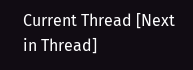Current Thread [Next in Thread]